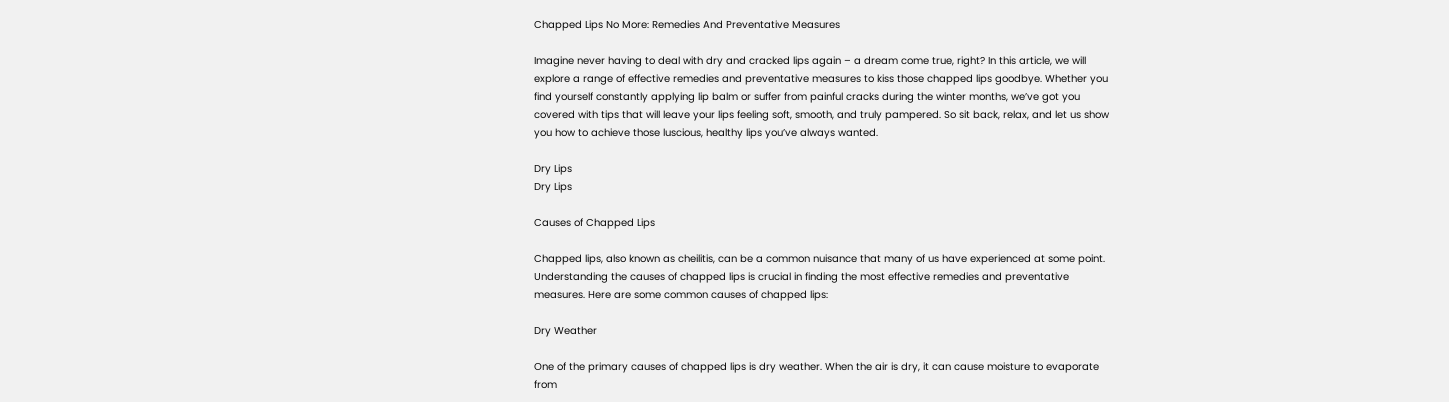Chapped Lips No More: Remedies And Preventative Measures

Imagine never having to deal with dry and cracked lips again – a dream come true, right? In this article, we will explore a range of effective remedies and preventative measures to kiss those chapped lips goodbye. Whether you find yourself constantly applying lip balm or suffer from painful cracks during the winter months, we’ve got you covered with tips that will leave your lips feeling soft, smooth, and truly pampered. So sit back, relax, and let us show you how to achieve those luscious, healthy lips you’ve always wanted.

Dry Lips
Dry Lips

Causes of Chapped Lips

Chapped lips, also known as cheilitis, can be a common nuisance that many of us have experienced at some point. Understanding the causes of chapped lips is crucial in finding the most effective remedies and preventative measures. Here are some common causes of chapped lips:

Dry Weather

One of the primary causes of chapped lips is dry weather. When the air is dry, it can cause moisture to evaporate from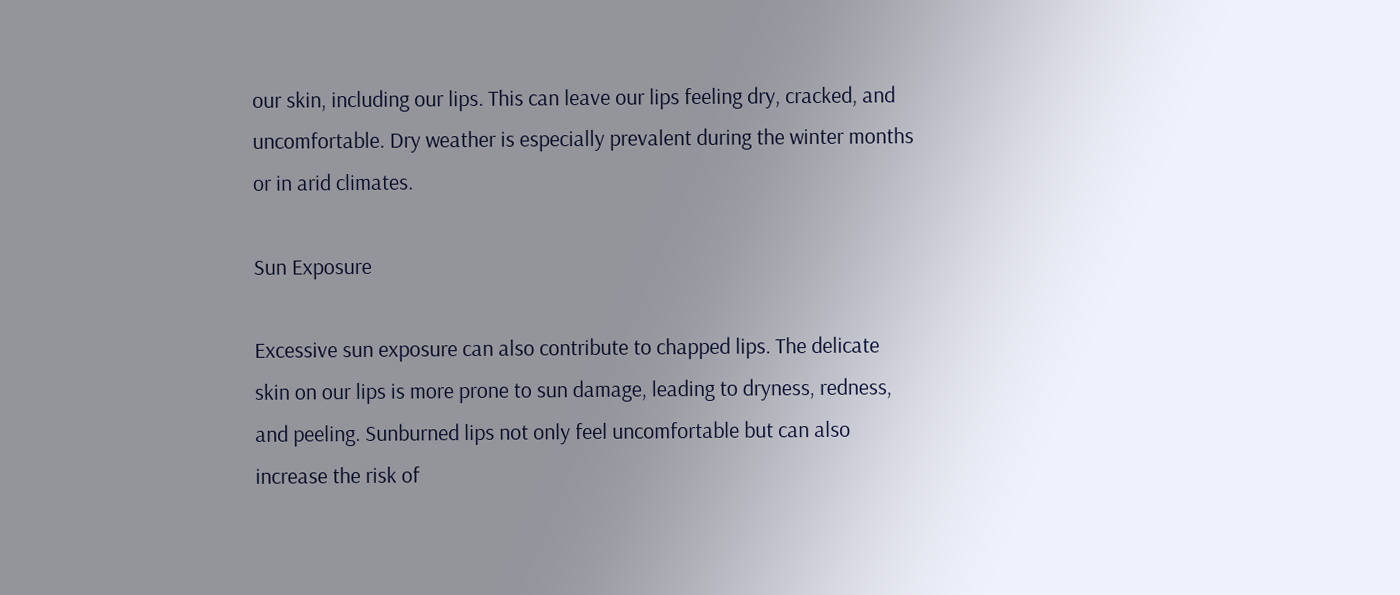our skin, including our lips. This can leave our lips feeling dry, cracked, and uncomfortable. Dry weather is especially prevalent during the winter months or in arid climates.

Sun Exposure

Excessive sun exposure can also contribute to chapped lips. The delicate skin on our lips is more prone to sun damage, leading to dryness, redness, and peeling. Sunburned lips not only feel uncomfortable but can also increase the risk of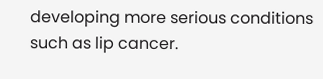developing more serious conditions such as lip cancer.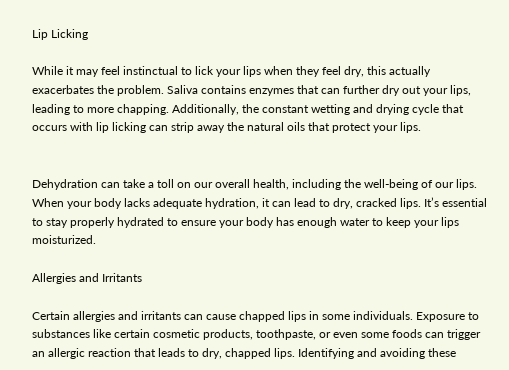Lip Licking

While it may feel instinctual to lick your lips when they feel dry, this actually exacerbates the problem. Saliva contains enzymes that can further dry out your lips, leading to more chapping. Additionally, the constant wetting and drying cycle that occurs with lip licking can strip away the natural oils that protect your lips.


Dehydration can take a toll on our overall health, including the well-being of our lips. When your body lacks adequate hydration, it can lead to dry, cracked lips. It’s essential to stay properly hydrated to ensure your body has enough water to keep your lips moisturized.

Allergies and Irritants

Certain allergies and irritants can cause chapped lips in some individuals. Exposure to substances like certain cosmetic products, toothpaste, or even some foods can trigger an allergic reaction that leads to dry, chapped lips. Identifying and avoiding these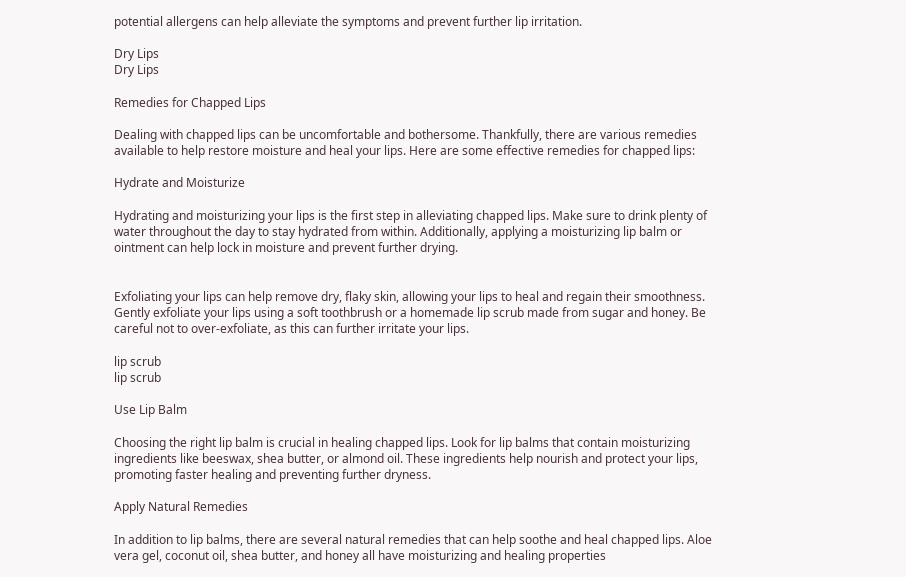potential allergens can help alleviate the symptoms and prevent further lip irritation.

Dry Lips
Dry Lips

Remedies for Chapped Lips

Dealing with chapped lips can be uncomfortable and bothersome. Thankfully, there are various remedies available to help restore moisture and heal your lips. Here are some effective remedies for chapped lips:

Hydrate and Moisturize

Hydrating and moisturizing your lips is the first step in alleviating chapped lips. Make sure to drink plenty of water throughout the day to stay hydrated from within. Additionally, applying a moisturizing lip balm or ointment can help lock in moisture and prevent further drying.


Exfoliating your lips can help remove dry, flaky skin, allowing your lips to heal and regain their smoothness. Gently exfoliate your lips using a soft toothbrush or a homemade lip scrub made from sugar and honey. Be careful not to over-exfoliate, as this can further irritate your lips.

lip scrub
lip scrub

Use Lip Balm

Choosing the right lip balm is crucial in healing chapped lips. Look for lip balms that contain moisturizing ingredients like beeswax, shea butter, or almond oil. These ingredients help nourish and protect your lips, promoting faster healing and preventing further dryness.

Apply Natural Remedies

In addition to lip balms, there are several natural remedies that can help soothe and heal chapped lips. Aloe vera gel, coconut oil, shea butter, and honey all have moisturizing and healing properties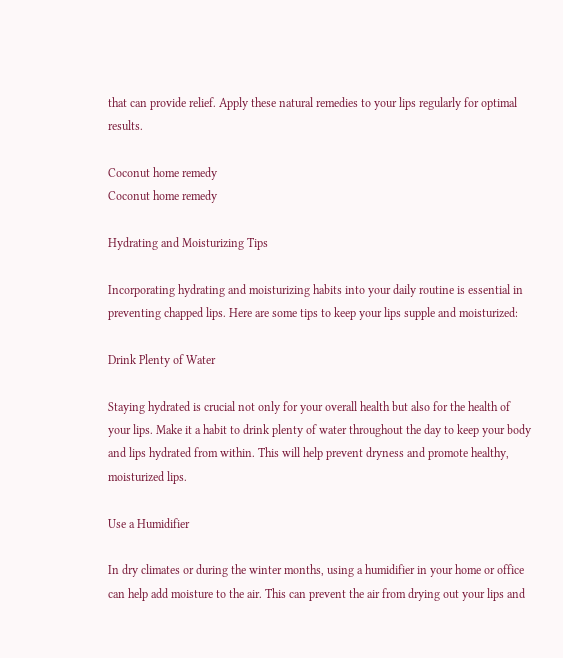that can provide relief. Apply these natural remedies to your lips regularly for optimal results.

Coconut home remedy
Coconut home remedy

Hydrating and Moisturizing Tips

Incorporating hydrating and moisturizing habits into your daily routine is essential in preventing chapped lips. Here are some tips to keep your lips supple and moisturized:

Drink Plenty of Water

Staying hydrated is crucial not only for your overall health but also for the health of your lips. Make it a habit to drink plenty of water throughout the day to keep your body and lips hydrated from within. This will help prevent dryness and promote healthy, moisturized lips.

Use a Humidifier

In dry climates or during the winter months, using a humidifier in your home or office can help add moisture to the air. This can prevent the air from drying out your lips and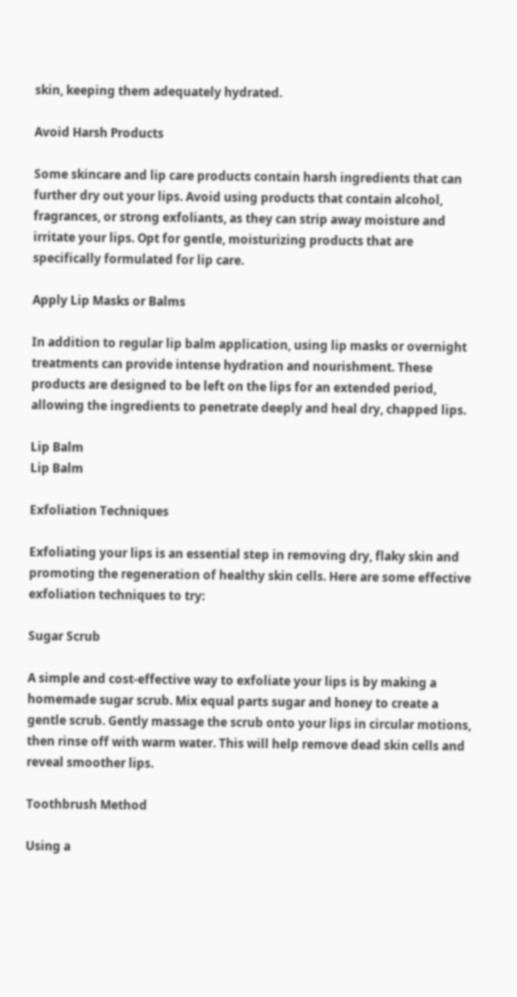skin, keeping them adequately hydrated.

Avoid Harsh Products

Some skincare and lip care products contain harsh ingredients that can further dry out your lips. Avoid using products that contain alcohol, fragrances, or strong exfoliants, as they can strip away moisture and irritate your lips. Opt for gentle, moisturizing products that are specifically formulated for lip care.

Apply Lip Masks or Balms

In addition to regular lip balm application, using lip masks or overnight treatments can provide intense hydration and nourishment. These products are designed to be left on the lips for an extended period, allowing the ingredients to penetrate deeply and heal dry, chapped lips.

Lip Balm
Lip Balm

Exfoliation Techniques

Exfoliating your lips is an essential step in removing dry, flaky skin and promoting the regeneration of healthy skin cells. Here are some effective exfoliation techniques to try:

Sugar Scrub

A simple and cost-effective way to exfoliate your lips is by making a homemade sugar scrub. Mix equal parts sugar and honey to create a gentle scrub. Gently massage the scrub onto your lips in circular motions, then rinse off with warm water. This will help remove dead skin cells and reveal smoother lips.

Toothbrush Method

Using a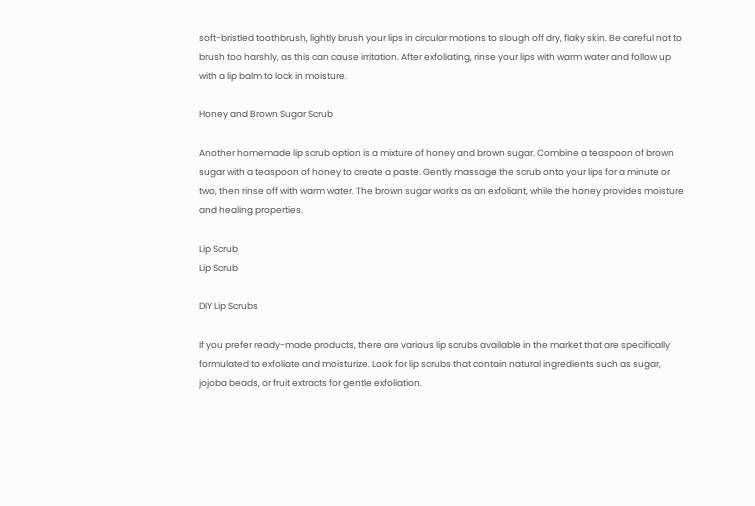soft-bristled toothbrush, lightly brush your lips in circular motions to slough off dry, flaky skin. Be careful not to brush too harshly, as this can cause irritation. After exfoliating, rinse your lips with warm water and follow up with a lip balm to lock in moisture.

Honey and Brown Sugar Scrub

Another homemade lip scrub option is a mixture of honey and brown sugar. Combine a teaspoon of brown sugar with a teaspoon of honey to create a paste. Gently massage the scrub onto your lips for a minute or two, then rinse off with warm water. The brown sugar works as an exfoliant, while the honey provides moisture and healing properties.

Lip Scrub
Lip Scrub

DIY Lip Scrubs

If you prefer ready-made products, there are various lip scrubs available in the market that are specifically formulated to exfoliate and moisturize. Look for lip scrubs that contain natural ingredients such as sugar, jojoba beads, or fruit extracts for gentle exfoliation.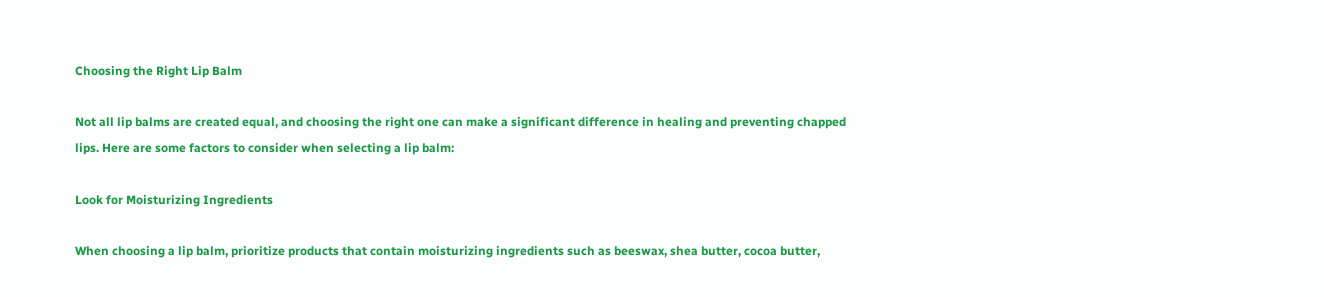Choosing the Right Lip Balm

Not all lip balms are created equal, and choosing the right one can make a significant difference in healing and preventing chapped lips. Here are some factors to consider when selecting a lip balm:

Look for Moisturizing Ingredients

When choosing a lip balm, prioritize products that contain moisturizing ingredients such as beeswax, shea butter, cocoa butter,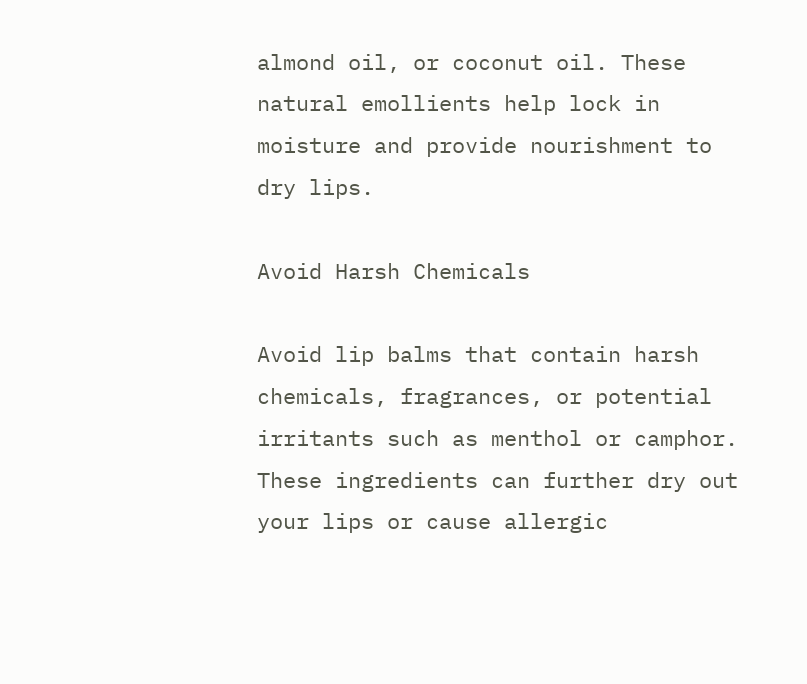almond oil, or coconut oil. These natural emollients help lock in moisture and provide nourishment to dry lips.

Avoid Harsh Chemicals

Avoid lip balms that contain harsh chemicals, fragrances, or potential irritants such as menthol or camphor. These ingredients can further dry out your lips or cause allergic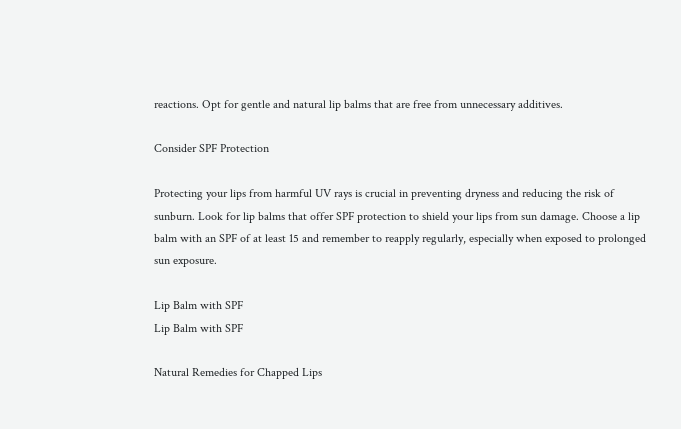reactions. Opt for gentle and natural lip balms that are free from unnecessary additives.

Consider SPF Protection

Protecting your lips from harmful UV rays is crucial in preventing dryness and reducing the risk of sunburn. Look for lip balms that offer SPF protection to shield your lips from sun damage. Choose a lip balm with an SPF of at least 15 and remember to reapply regularly, especially when exposed to prolonged sun exposure.

Lip Balm with SPF
Lip Balm with SPF

Natural Remedies for Chapped Lips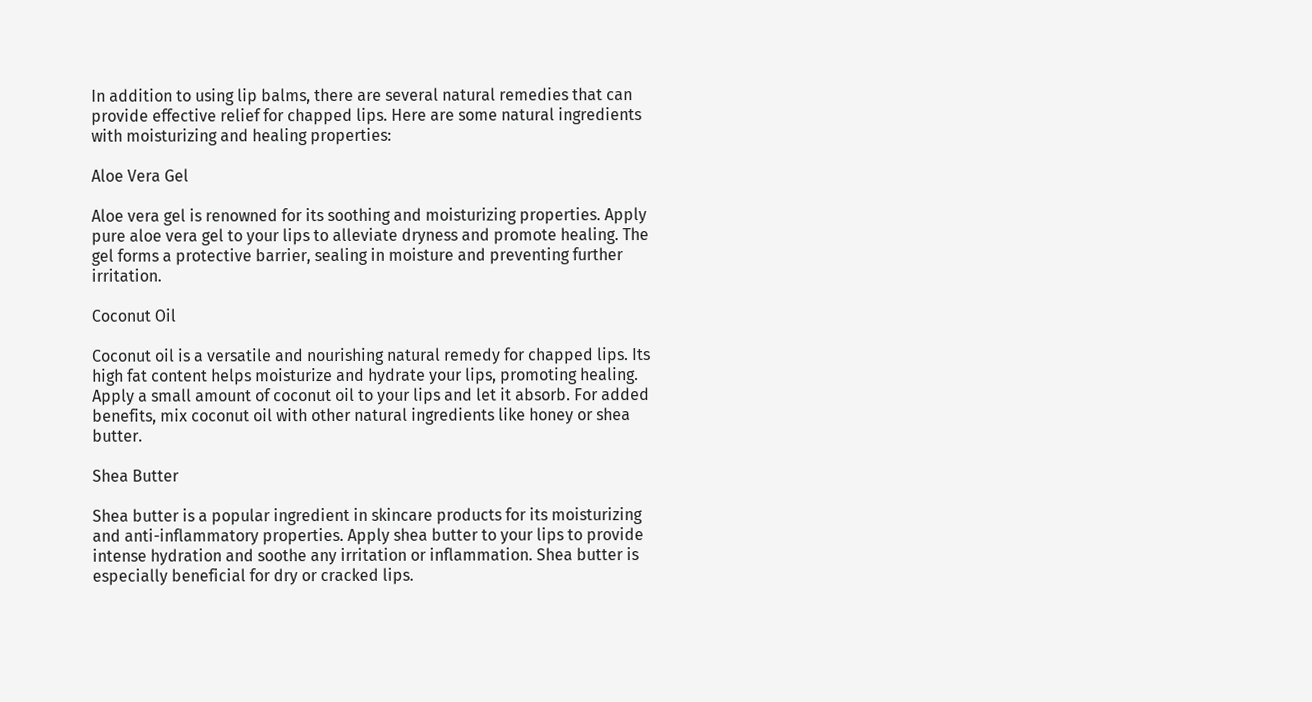In addition to using lip balms, there are several natural remedies that can provide effective relief for chapped lips. Here are some natural ingredients with moisturizing and healing properties:

Aloe Vera Gel

Aloe vera gel is renowned for its soothing and moisturizing properties. Apply pure aloe vera gel to your lips to alleviate dryness and promote healing. The gel forms a protective barrier, sealing in moisture and preventing further irritation.

Coconut Oil

Coconut oil is a versatile and nourishing natural remedy for chapped lips. Its high fat content helps moisturize and hydrate your lips, promoting healing. Apply a small amount of coconut oil to your lips and let it absorb. For added benefits, mix coconut oil with other natural ingredients like honey or shea butter.

Shea Butter

Shea butter is a popular ingredient in skincare products for its moisturizing and anti-inflammatory properties. Apply shea butter to your lips to provide intense hydration and soothe any irritation or inflammation. Shea butter is especially beneficial for dry or cracked lips.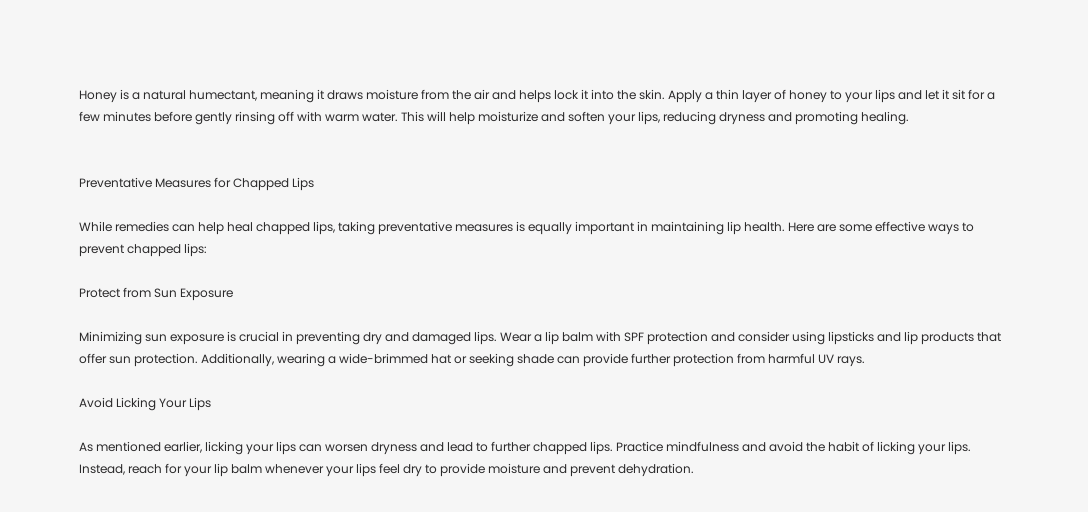Honey is a natural humectant, meaning it draws moisture from the air and helps lock it into the skin. Apply a thin layer of honey to your lips and let it sit for a few minutes before gently rinsing off with warm water. This will help moisturize and soften your lips, reducing dryness and promoting healing.


Preventative Measures for Chapped Lips

While remedies can help heal chapped lips, taking preventative measures is equally important in maintaining lip health. Here are some effective ways to prevent chapped lips:

Protect from Sun Exposure

Minimizing sun exposure is crucial in preventing dry and damaged lips. Wear a lip balm with SPF protection and consider using lipsticks and lip products that offer sun protection. Additionally, wearing a wide-brimmed hat or seeking shade can provide further protection from harmful UV rays.

Avoid Licking Your Lips

As mentioned earlier, licking your lips can worsen dryness and lead to further chapped lips. Practice mindfulness and avoid the habit of licking your lips. Instead, reach for your lip balm whenever your lips feel dry to provide moisture and prevent dehydration.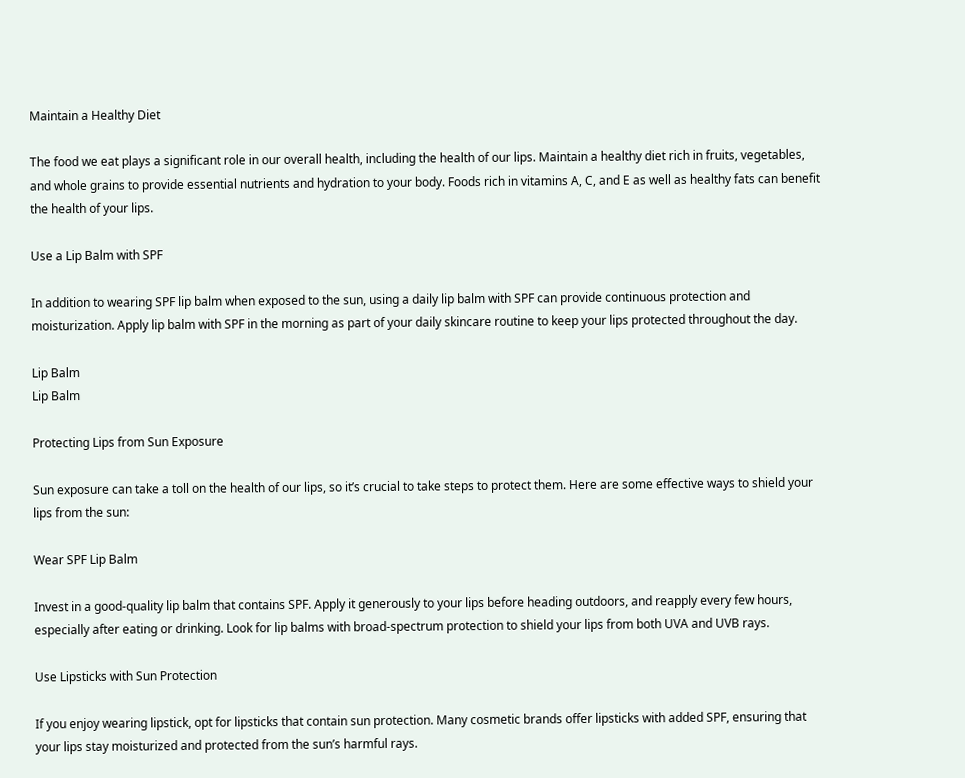Maintain a Healthy Diet

The food we eat plays a significant role in our overall health, including the health of our lips. Maintain a healthy diet rich in fruits, vegetables, and whole grains to provide essential nutrients and hydration to your body. Foods rich in vitamins A, C, and E as well as healthy fats can benefit the health of your lips.

Use a Lip Balm with SPF

In addition to wearing SPF lip balm when exposed to the sun, using a daily lip balm with SPF can provide continuous protection and moisturization. Apply lip balm with SPF in the morning as part of your daily skincare routine to keep your lips protected throughout the day.

Lip Balm
Lip Balm

Protecting Lips from Sun Exposure

Sun exposure can take a toll on the health of our lips, so it’s crucial to take steps to protect them. Here are some effective ways to shield your lips from the sun:

Wear SPF Lip Balm

Invest in a good-quality lip balm that contains SPF. Apply it generously to your lips before heading outdoors, and reapply every few hours, especially after eating or drinking. Look for lip balms with broad-spectrum protection to shield your lips from both UVA and UVB rays.

Use Lipsticks with Sun Protection

If you enjoy wearing lipstick, opt for lipsticks that contain sun protection. Many cosmetic brands offer lipsticks with added SPF, ensuring that your lips stay moisturized and protected from the sun’s harmful rays.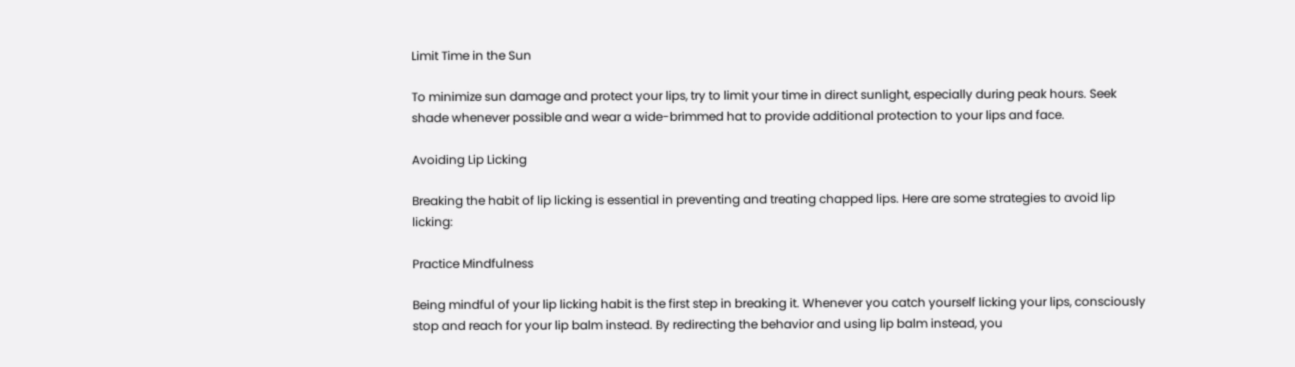Limit Time in the Sun

To minimize sun damage and protect your lips, try to limit your time in direct sunlight, especially during peak hours. Seek shade whenever possible and wear a wide-brimmed hat to provide additional protection to your lips and face.

Avoiding Lip Licking

Breaking the habit of lip licking is essential in preventing and treating chapped lips. Here are some strategies to avoid lip licking:

Practice Mindfulness

Being mindful of your lip licking habit is the first step in breaking it. Whenever you catch yourself licking your lips, consciously stop and reach for your lip balm instead. By redirecting the behavior and using lip balm instead, you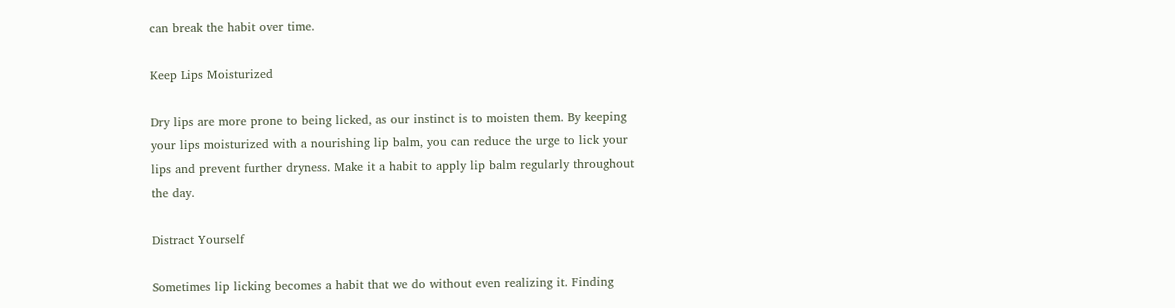can break the habit over time.

Keep Lips Moisturized

Dry lips are more prone to being licked, as our instinct is to moisten them. By keeping your lips moisturized with a nourishing lip balm, you can reduce the urge to lick your lips and prevent further dryness. Make it a habit to apply lip balm regularly throughout the day.

Distract Yourself

Sometimes lip licking becomes a habit that we do without even realizing it. Finding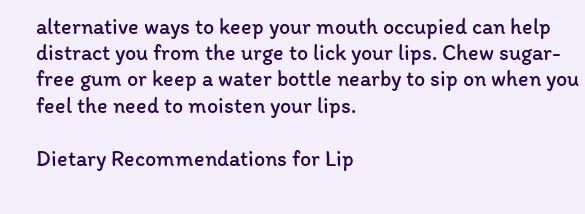alternative ways to keep your mouth occupied can help distract you from the urge to lick your lips. Chew sugar-free gum or keep a water bottle nearby to sip on when you feel the need to moisten your lips.

Dietary Recommendations for Lip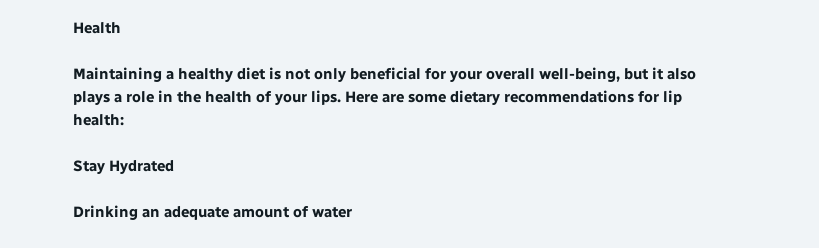Health

Maintaining a healthy diet is not only beneficial for your overall well-being, but it also plays a role in the health of your lips. Here are some dietary recommendations for lip health:

Stay Hydrated

Drinking an adequate amount of water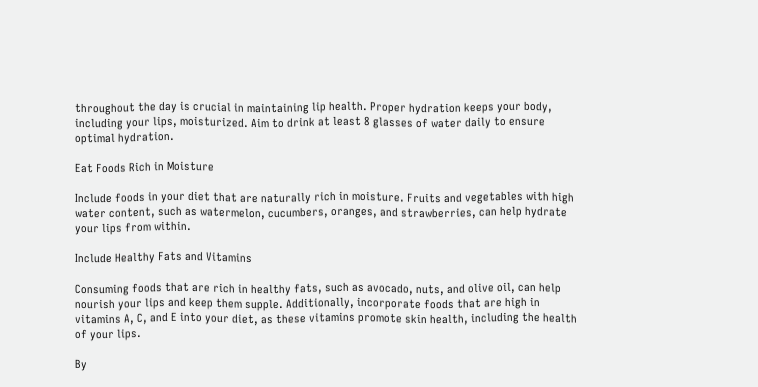throughout the day is crucial in maintaining lip health. Proper hydration keeps your body, including your lips, moisturized. Aim to drink at least 8 glasses of water daily to ensure optimal hydration.

Eat Foods Rich in Moisture

Include foods in your diet that are naturally rich in moisture. Fruits and vegetables with high water content, such as watermelon, cucumbers, oranges, and strawberries, can help hydrate your lips from within.

Include Healthy Fats and Vitamins

Consuming foods that are rich in healthy fats, such as avocado, nuts, and olive oil, can help nourish your lips and keep them supple. Additionally, incorporate foods that are high in vitamins A, C, and E into your diet, as these vitamins promote skin health, including the health of your lips.

By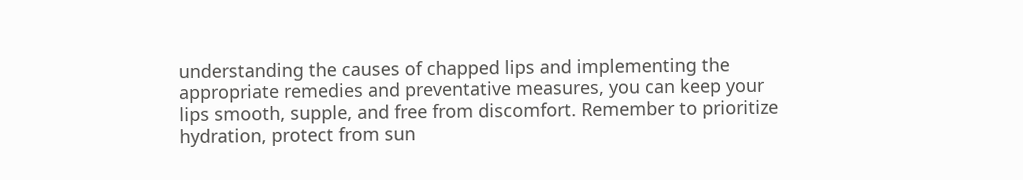understanding the causes of chapped lips and implementing the appropriate remedies and preventative measures, you can keep your lips smooth, supple, and free from discomfort. Remember to prioritize hydration, protect from sun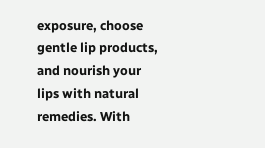exposure, choose gentle lip products, and nourish your lips with natural remedies. With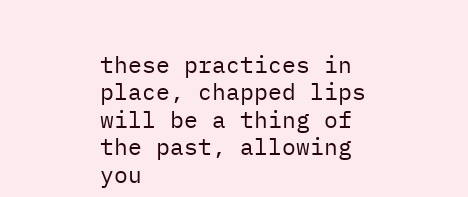these practices in place, chapped lips will be a thing of the past, allowing you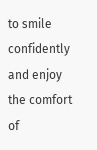to smile confidently and enjoy the comfort of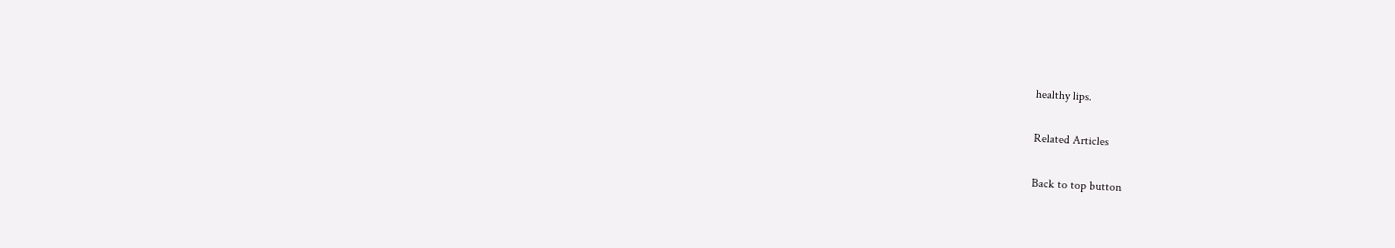healthy lips.

Related Articles

Back to top button